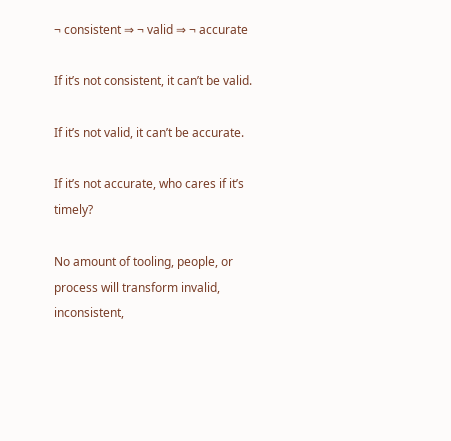¬ consistent ⇒ ¬ valid ⇒ ¬ accurate

If it’s not consistent, it can’t be valid.

If it’s not valid, it can’t be accurate.

If it’s not accurate, who cares if it’s timely?

No amount of tooling, people, or process will transform invalid, inconsistent,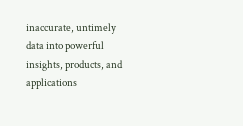inaccurate, untimely data into powerful insights, products, and applications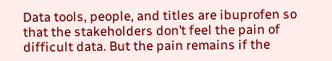Data tools, people, and titles are ibuprofen so that the stakeholders don’t feel the pain of difficult data. But the pain remains if the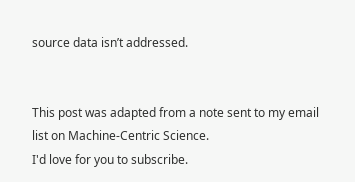source data isn’t addressed.


This post was adapted from a note sent to my email list on Machine-Centric Science.
I'd love for you to subscribe.